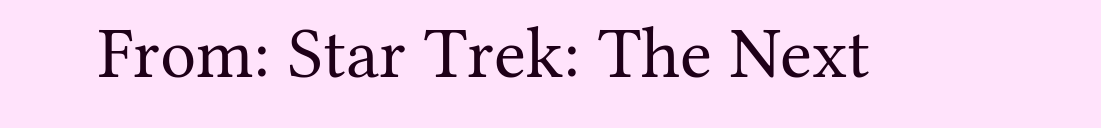From: Star Trek: The Next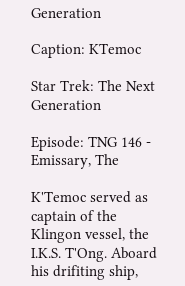Generation

Caption: KTemoc

Star Trek: The Next Generation

Episode: TNG 146 - Emissary, The

K'Temoc served as captain of the Klingon vessel, the I.K.S. T'Ong. Aboard his drifiting ship,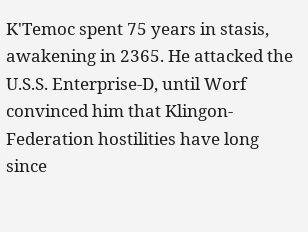K'Temoc spent 75 years in stasis, awakening in 2365. He attacked the U.S.S. Enterprise-D, until Worf convinced him that Klingon-Federation hostilities have long since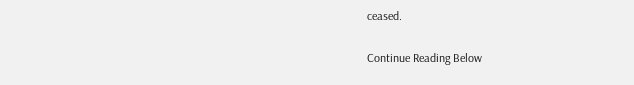ceased.

Continue Reading Below